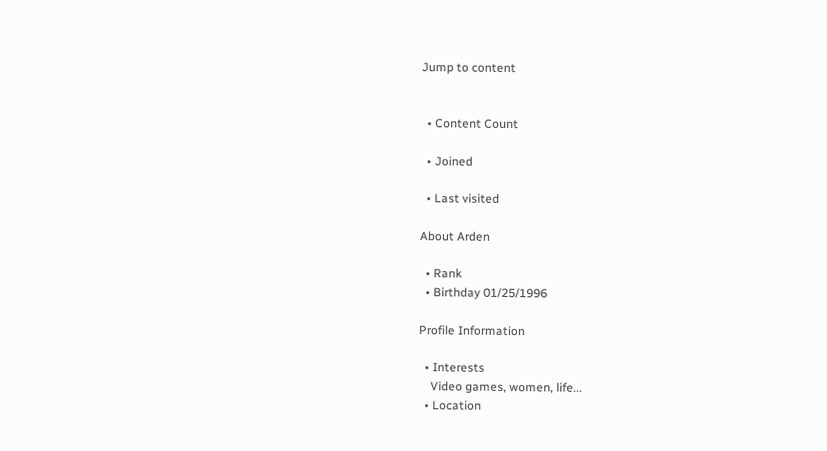Jump to content


  • Content Count

  • Joined

  • Last visited

About Arden

  • Rank
  • Birthday 01/25/1996

Profile Information

  • Interests
    Video games, women, life...
  • Location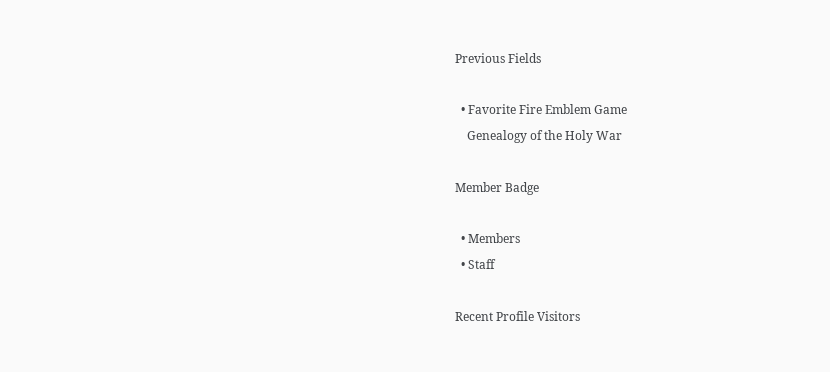Previous Fields

  • Favorite Fire Emblem Game
    Genealogy of the Holy War

Member Badge

  • Members
  • Staff

Recent Profile Visitors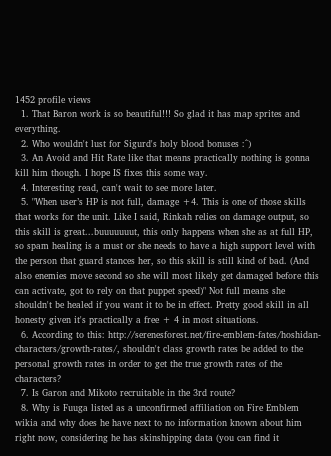1452 profile views
  1. That Baron work is so beautiful!!! So glad it has map sprites and everything.
  2. Who wouldn't lust for Sigurd's holy blood bonuses :^)
  3. An Avoid and Hit Rate like that means practically nothing is gonna kill him though. I hope IS fixes this some way.
  4. Interesting read, can't wait to see more later.
  5. "When user’s HP is not full, damage +4. This is one of those skills that works for the unit. Like I said, Rinkah relies on damage output, so this skill is great...buuuuuuut, this only happens when she as at full HP, so spam healing is a must or she needs to have a high support level with the person that guard stances her, so this skill is still kind of bad. (And also enemies move second so she will most likely get damaged before this can activate, got to rely on that puppet speed)" Not full means she shouldn't be healed if you want it to be in effect. Pretty good skill in all honesty given it's practically a free + 4 in most situations.
  6. According to this: http://serenesforest.net/fire-emblem-fates/hoshidan-characters/growth-rates/, shouldn't class growth rates be added to the personal growth rates in order to get the true growth rates of the characters?
  7. Is Garon and Mikoto recruitable in the 3rd route?
  8. Why is Fuuga listed as a unconfirmed affiliation on Fire Emblem wikia and why does he have next to no information known about him right now, considering he has skinshipping data (you can find it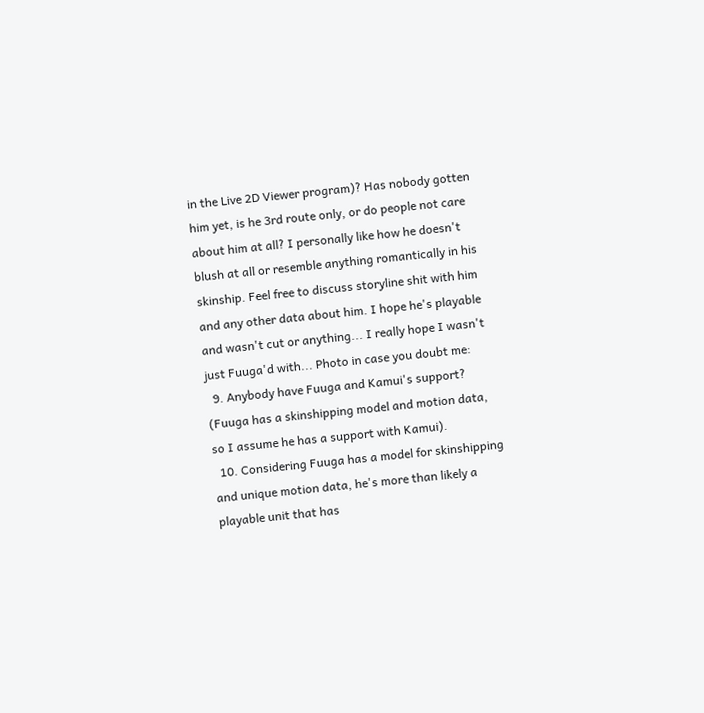in the Live 2D Viewer program)? Has nobody gotten him yet, is he 3rd route only, or do people not care about him at all? I personally like how he doesn't blush at all or resemble anything romantically in his skinship. Feel free to discuss storyline shit with him and any other data about him. I hope he's playable and wasn't cut or anything... I really hope I wasn't just Fuuga'd with... Photo in case you doubt me:
  9. Anybody have Fuuga and Kamui's support? (Fuuga has a skinshipping model and motion data, so I assume he has a support with Kamui).
  10. Considering Fuuga has a model for skinshipping and unique motion data, he's more than likely a playable unit that has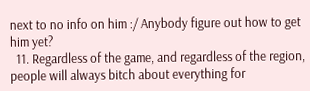next to no info on him :/ Anybody figure out how to get him yet?
  11. Regardless of the game, and regardless of the region, people will always bitch about everything for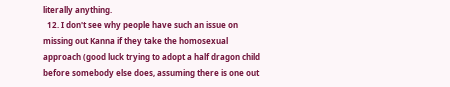literally anything.
  12. I don't see why people have such an issue on missing out Kanna if they take the homosexual approach (good luck trying to adopt a half dragon child before somebody else does, assuming there is one out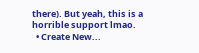there). But yeah, this is a horrible support lmao.
  • Create New...